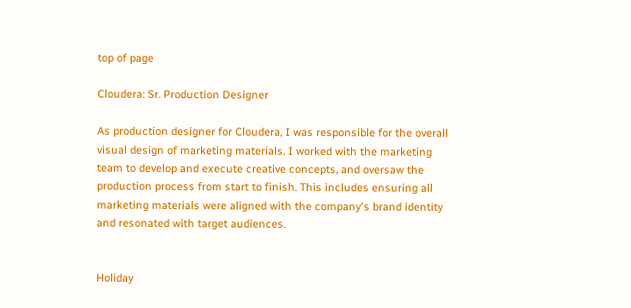top of page

Cloudera: Sr. Production Designer

As production designer for Cloudera, I was responsible for the overall visual design of marketing materials. I worked with the marketing team to develop and execute creative concepts, and oversaw the production process from start to finish. This includes ensuring all marketing materials were aligned with the company's brand identity and resonated with target audiences.


Holiday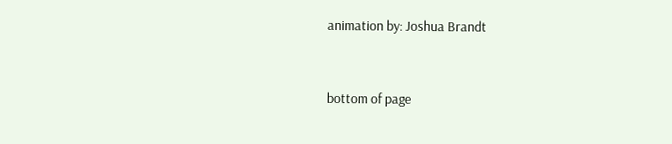animation by: Joshua Brandt


bottom of page